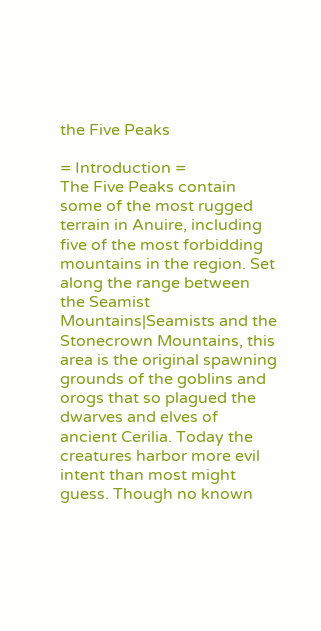the Five Peaks

= Introduction =
The Five Peaks contain some of the most rugged terrain in Anuire, including five of the most forbidding mountains in the region. Set along the range between the Seamist Mountains|Seamists and the Stonecrown Mountains, this area is the original spawning grounds of the goblins and orogs that so plagued the dwarves and elves of ancient Cerilia. Today the creatures harbor more evil intent than most might guess. Though no known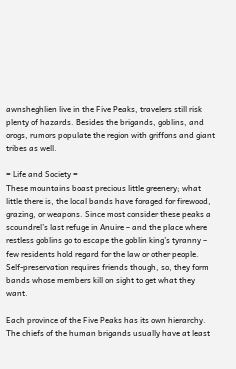awnsheghlien live in the Five Peaks, travelers still risk plenty of hazards. Besides the brigands, goblins, and orogs, rumors populate the region with griffons and giant tribes as well.

= Life and Society =
These mountains boast precious little greenery; what little there is, the local bands have foraged for firewood, grazing, or weapons. Since most consider these peaks a scoundrel’s last refuge in Anuire – and the place where restless goblins go to escape the goblin king’s tyranny – few residents hold regard for the law or other people. Self-preservation requires friends though, so, they form bands whose members kill on sight to get what they want.

Each province of the Five Peaks has its own hierarchy. The chiefs of the human brigands usually have at least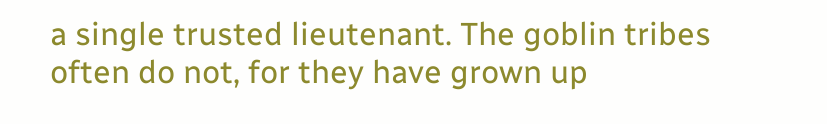a single trusted lieutenant. The goblin tribes often do not, for they have grown up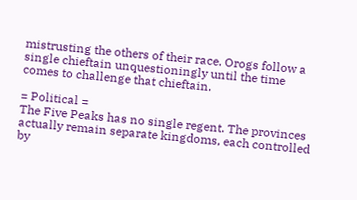mistrusting the others of their race. Orogs follow a single chieftain unquestioningly until the time comes to challenge that chieftain.

= Political =
The Five Peaks has no single regent. The provinces actually remain separate kingdoms, each controlled by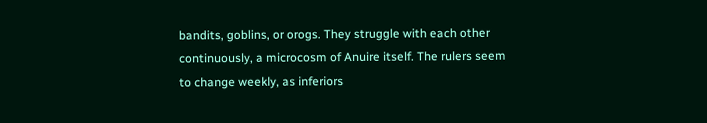bandits, goblins, or orogs. They struggle with each other continuously, a microcosm of Anuire itself. The rulers seem to change weekly, as inferiors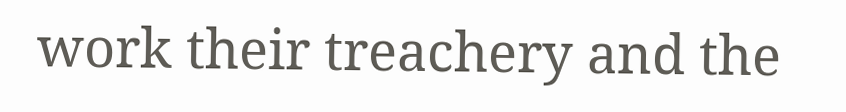work their treachery and the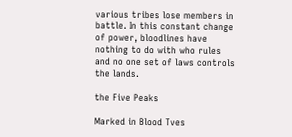various tribes lose members in battle. In this constant change of power, bloodlines have nothing to do with who rules and no one set of laws controls the lands.

the Five Peaks

Marked in Blood Tves